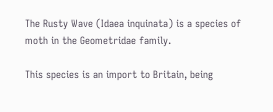The Rusty Wave (Idaea inquinata) is a species of moth in the Geometridae family.

This species is an import to Britain, being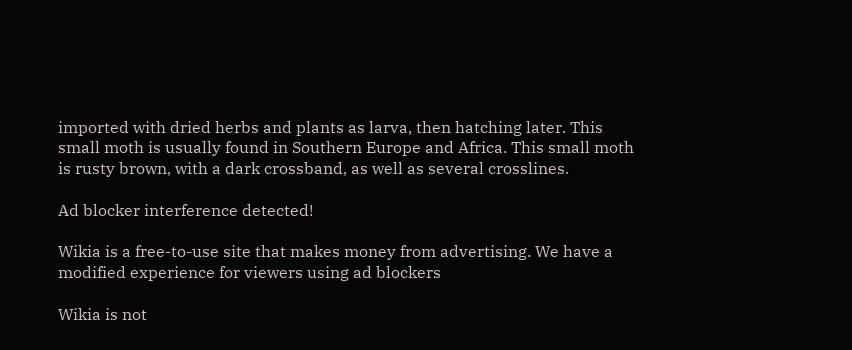imported with dried herbs and plants as larva, then hatching later. This small moth is usually found in Southern Europe and Africa. This small moth is rusty brown, with a dark crossband, as well as several crosslines.

Ad blocker interference detected!

Wikia is a free-to-use site that makes money from advertising. We have a modified experience for viewers using ad blockers

Wikia is not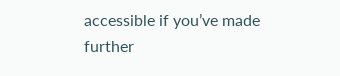accessible if you’ve made further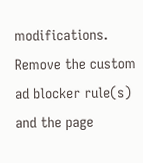modifications. Remove the custom ad blocker rule(s) and the page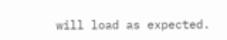will load as expected.